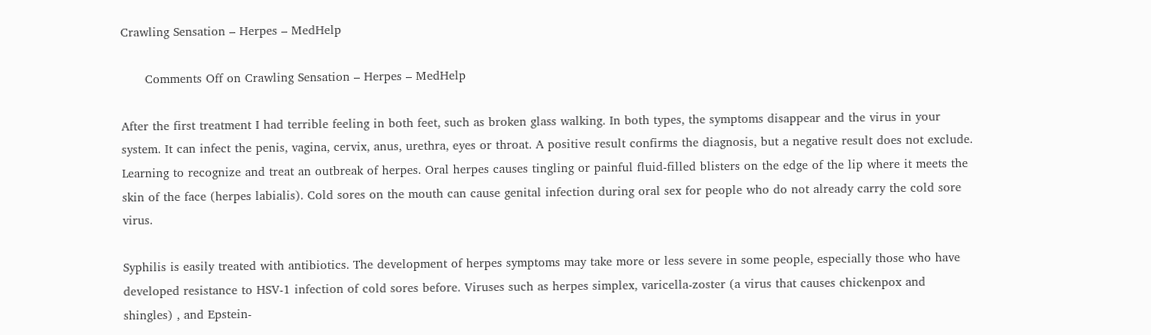Crawling Sensation – Herpes – MedHelp

      Comments Off on Crawling Sensation – Herpes – MedHelp

After the first treatment I had terrible feeling in both feet, such as broken glass walking. In both types, the symptoms disappear and the virus in your system. It can infect the penis, vagina, cervix, anus, urethra, eyes or throat. A positive result confirms the diagnosis, but a negative result does not exclude. Learning to recognize and treat an outbreak of herpes. Oral herpes causes tingling or painful fluid-filled blisters on the edge of the lip where it meets the skin of the face (herpes labialis). Cold sores on the mouth can cause genital infection during oral sex for people who do not already carry the cold sore virus.

Syphilis is easily treated with antibiotics. The development of herpes symptoms may take more or less severe in some people, especially those who have developed resistance to HSV-1 infection of cold sores before. Viruses such as herpes simplex, varicella-zoster (a virus that causes chickenpox and shingles) , and Epstein-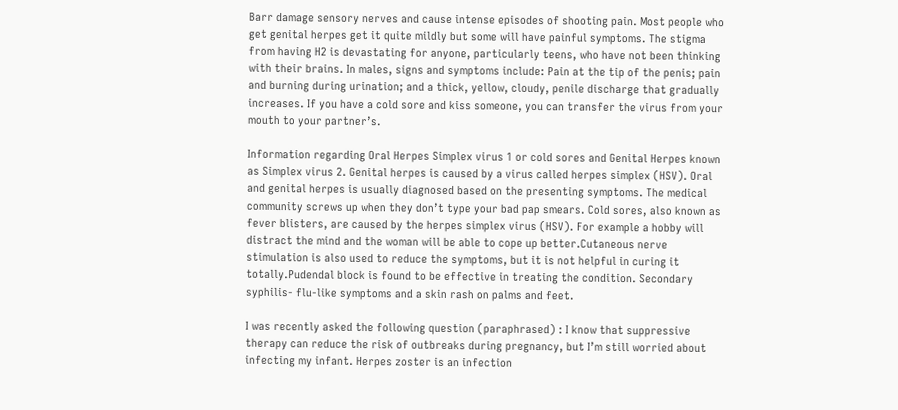Barr damage sensory nerves and cause intense episodes of shooting pain. Most people who get genital herpes get it quite mildly but some will have painful symptoms. The stigma from having H2 is devastating for anyone, particularly teens, who have not been thinking with their brains. In males, signs and symptoms include: Pain at the tip of the penis; pain and burning during urination; and a thick, yellow, cloudy, penile discharge that gradually increases. If you have a cold sore and kiss someone, you can transfer the virus from your mouth to your partner’s.

Information regarding Oral Herpes Simplex virus 1 or cold sores and Genital Herpes known as Simplex virus 2. Genital herpes is caused by a virus called herpes simplex (HSV). Oral and genital herpes is usually diagnosed based on the presenting symptoms. The medical community screws up when they don’t type your bad pap smears. Cold sores, also known as fever blisters, are caused by the herpes simplex virus (HSV). For example a hobby will distract the mind and the woman will be able to cope up better.Cutaneous nerve stimulation is also used to reduce the symptoms, but it is not helpful in curing it totally.Pudendal block is found to be effective in treating the condition. Secondary syphilis- flu-like symptoms and a skin rash on palms and feet.

I was recently asked the following question (paraphrased) : I know that suppressive therapy can reduce the risk of outbreaks during pregnancy, but I’m still worried about infecting my infant. Herpes zoster is an infection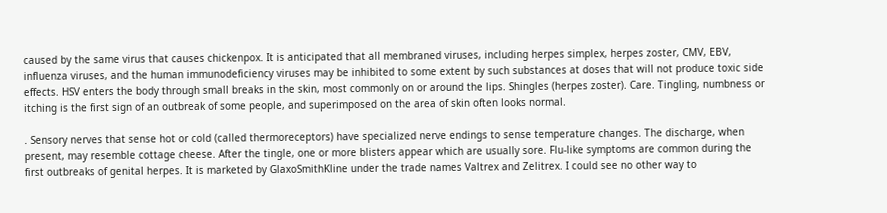caused by the same virus that causes chickenpox. It is anticipated that all membraned viruses, including herpes simplex, herpes zoster, CMV, EBV, influenza viruses, and the human immunodeficiency viruses may be inhibited to some extent by such substances at doses that will not produce toxic side effects. HSV enters the body through small breaks in the skin, most commonly on or around the lips. Shingles (herpes zoster). Care. Tingling, numbness or itching is the first sign of an outbreak of some people, and superimposed on the area of skin often looks normal.

. Sensory nerves that sense hot or cold (called thermoreceptors) have specialized nerve endings to sense temperature changes. The discharge, when present, may resemble cottage cheese. After the tingle, one or more blisters appear which are usually sore. Flu-like symptoms are common during the first outbreaks of genital herpes. It is marketed by GlaxoSmithKline under the trade names Valtrex and Zelitrex. I could see no other way to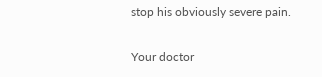stop his obviously severe pain.

Your doctor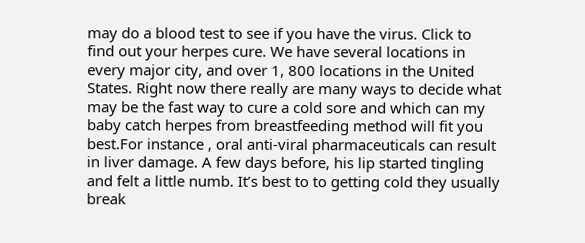may do a blood test to see if you have the virus. Click to find out your herpes cure. We have several locations in every major city, and over 1, 800 locations in the United States. Right now there really are many ways to decide what may be the fast way to cure a cold sore and which can my baby catch herpes from breastfeeding method will fit you best.For instance , oral anti-viral pharmaceuticals can result in liver damage. A few days before, his lip started tingling and felt a little numb. It’s best to to getting cold they usually break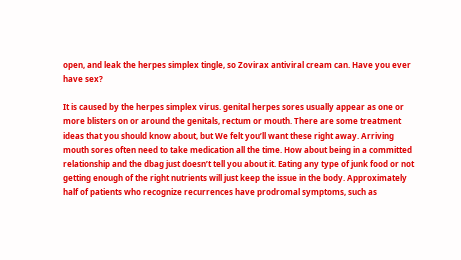open, and leak the herpes simplex tingle, so Zovirax antiviral cream can. Have you ever have sex?

It is caused by the herpes simplex virus. genital herpes sores usually appear as one or more blisters on or around the genitals, rectum or mouth. There are some treatment ideas that you should know about, but We felt you’ll want these right away. Arriving mouth sores often need to take medication all the time. How about being in a committed relationship and the dbag just doesn’t tell you about it. Eating any type of junk food or not getting enough of the right nutrients will just keep the issue in the body. Approximately half of patients who recognize recurrences have prodromal symptoms, such as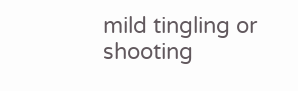mild tingling or shooting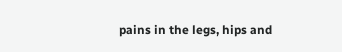pains in the legs, hips and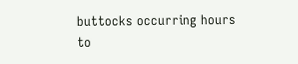buttocks occurring hours to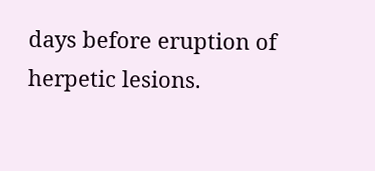days before eruption of herpetic lesions.